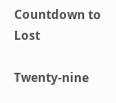Countdown to Lost

Twenty-nine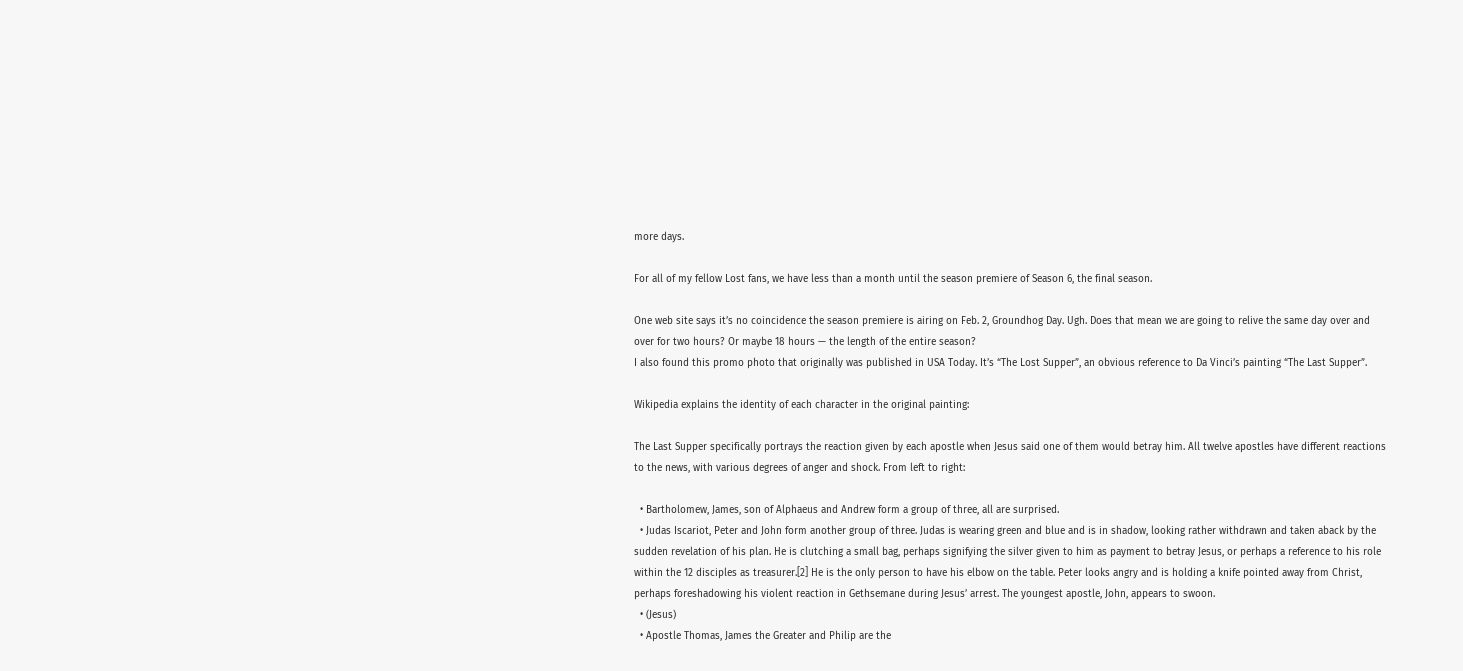more days.

For all of my fellow Lost fans, we have less than a month until the season premiere of Season 6, the final season.

One web site says it’s no coincidence the season premiere is airing on Feb. 2, Groundhog Day. Ugh. Does that mean we are going to relive the same day over and over for two hours? Or maybe 18 hours — the length of the entire season?
I also found this promo photo that originally was published in USA Today. It’s “The Lost Supper”, an obvious reference to Da Vinci’s painting “The Last Supper”.

Wikipedia explains the identity of each character in the original painting:

The Last Supper specifically portrays the reaction given by each apostle when Jesus said one of them would betray him. All twelve apostles have different reactions to the news, with various degrees of anger and shock. From left to right:

  • Bartholomew, James, son of Alphaeus and Andrew form a group of three, all are surprised.
  • Judas Iscariot, Peter and John form another group of three. Judas is wearing green and blue and is in shadow, looking rather withdrawn and taken aback by the sudden revelation of his plan. He is clutching a small bag, perhaps signifying the silver given to him as payment to betray Jesus, or perhaps a reference to his role within the 12 disciples as treasurer.[2] He is the only person to have his elbow on the table. Peter looks angry and is holding a knife pointed away from Christ, perhaps foreshadowing his violent reaction in Gethsemane during Jesus’ arrest. The youngest apostle, John, appears to swoon.
  • (Jesus)
  • Apostle Thomas, James the Greater and Philip are the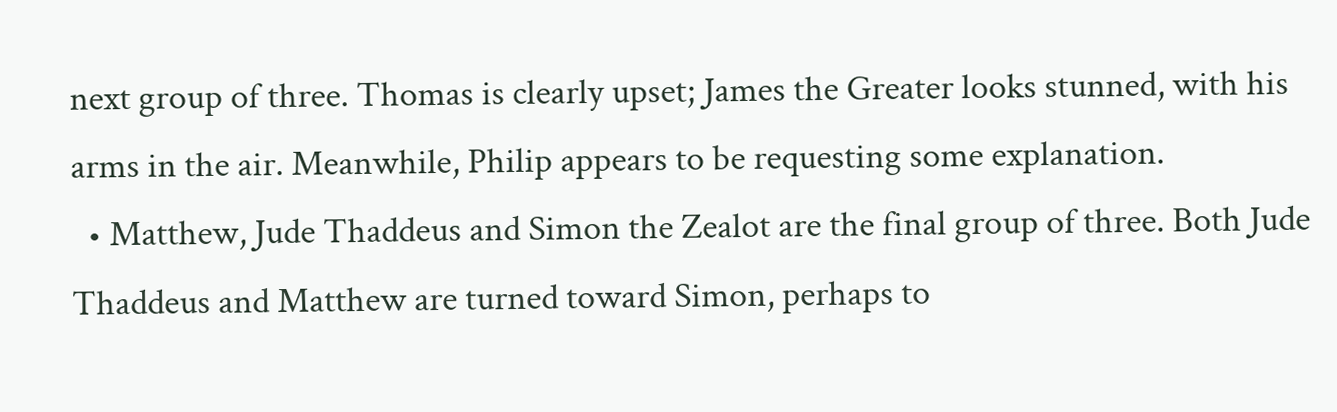next group of three. Thomas is clearly upset; James the Greater looks stunned, with his arms in the air. Meanwhile, Philip appears to be requesting some explanation.
  • Matthew, Jude Thaddeus and Simon the Zealot are the final group of three. Both Jude Thaddeus and Matthew are turned toward Simon, perhaps to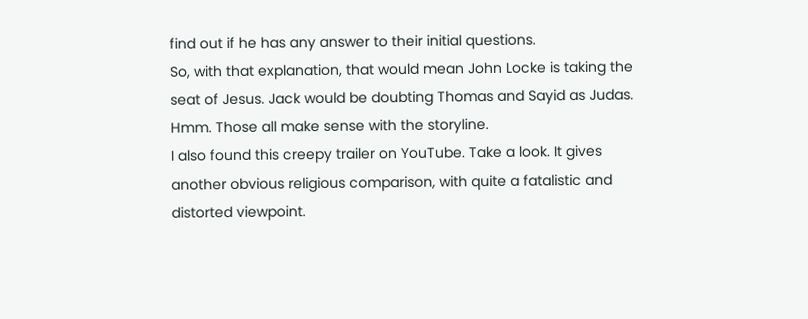find out if he has any answer to their initial questions.
So, with that explanation, that would mean John Locke is taking the seat of Jesus. Jack would be doubting Thomas and Sayid as Judas. Hmm. Those all make sense with the storyline.
I also found this creepy trailer on YouTube. Take a look. It gives another obvious religious comparison, with quite a fatalistic and distorted viewpoint.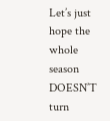Let’s just hope the whole season DOESN’T turn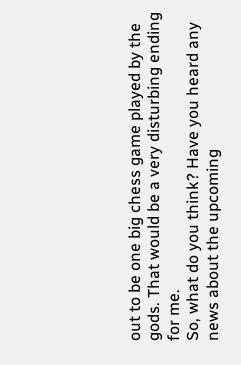out to be one big chess game played by the gods. That would be a very disturbing ending for me.
So, what do you think? Have you heard any news about the upcoming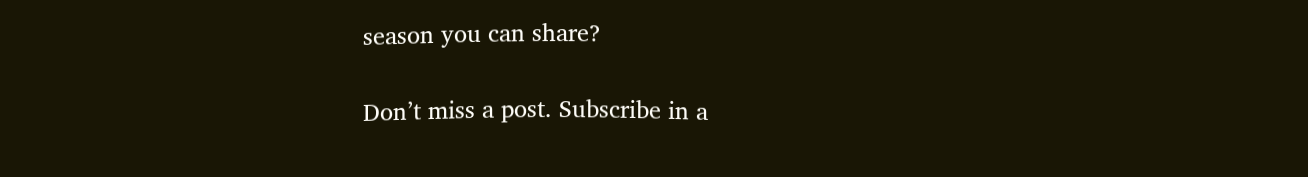season you can share?

Don’t miss a post. Subscribe in a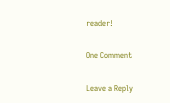reader!

One Comment

Leave a Reply